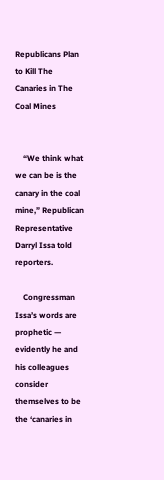Republicans Plan to Kill The Canaries in The Coal Mines


    “We think what we can be is the canary in the coal mine,” Republican Representative Darryl Issa told reporters.

    Congressman Issa’s words are prophetic — evidently he and his colleagues consider themselves to be the ‘canaries in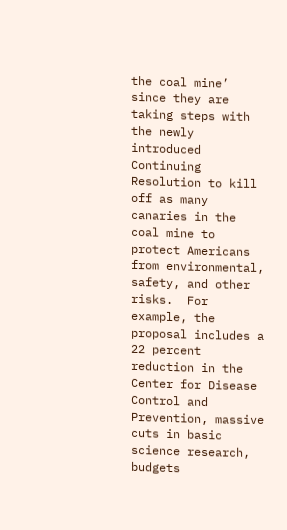the coal mine’ since they are taking steps with the newly introduced Continuing Resolution to kill off as many canaries in the coal mine to protect Americans from environmental, safety, and other risks.  For example, the proposal includes a 22 percent reduction in the Center for Disease Control and Prevention, massive cuts in basic science research, budgets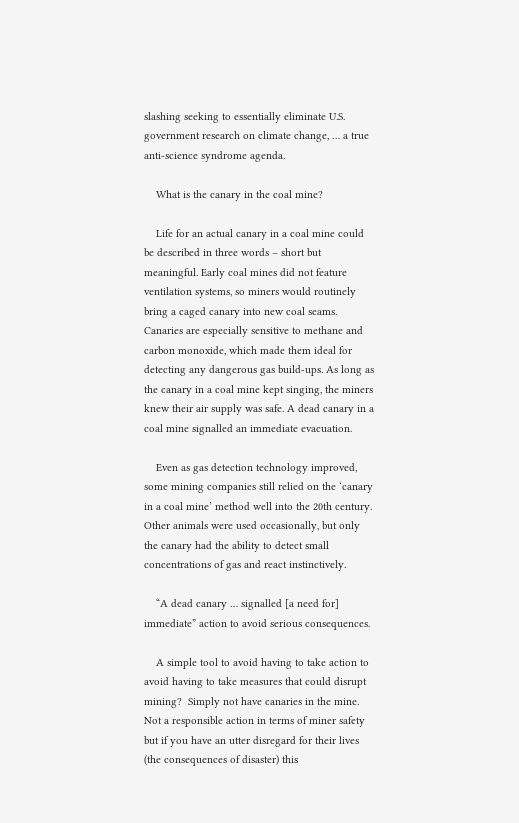slashing seeking to essentially eliminate U.S. government research on climate change, … a true anti-science syndrome agenda.

    What is the canary in the coal mine?

    Life for an actual canary in a coal mine could be described in three words – short but meaningful. Early coal mines did not feature ventilation systems, so miners would routinely bring a caged canary into new coal seams. Canaries are especially sensitive to methane and carbon monoxide, which made them ideal for detecting any dangerous gas build-ups. As long as the canary in a coal mine kept singing, the miners knew their air supply was safe. A dead canary in a coal mine signalled an immediate evacuation.

    Even as gas detection technology improved, some mining companies still relied on the ‘canary in a coal mine’ method well into the 20th century. Other animals were used occasionally, but only the canary had the ability to detect small concentrations of gas and react instinctively.

    “A dead canary … signalled [a need for] immediate” action to avoid serious consequences.

    A simple tool to avoid having to take action to avoid having to take measures that could disrupt mining?  Simply not have canaries in the mine. Not a responsible action in terms of miner safety but if you have an utter disregard for their lives (the consequences of disaster) this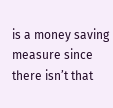is a money saving measure since there isn’t that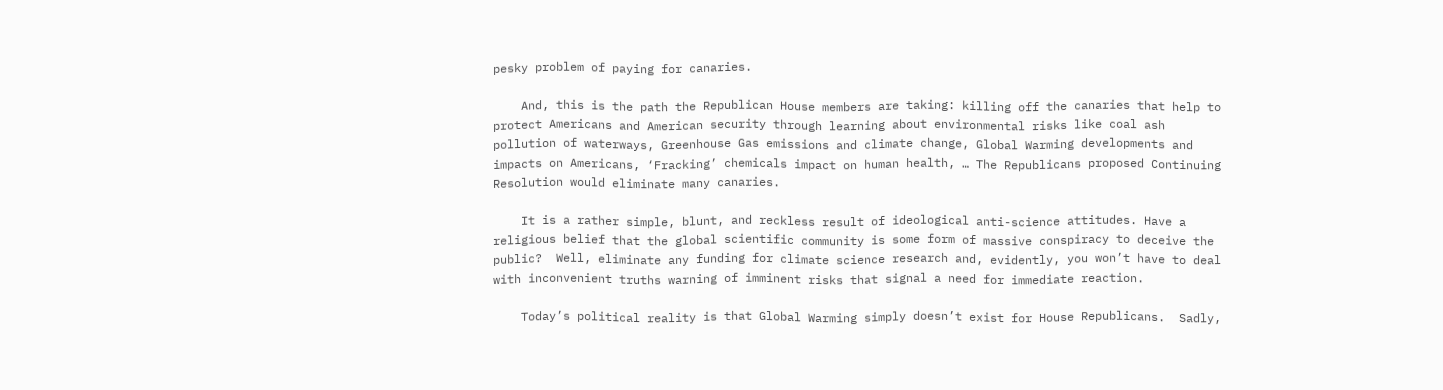pesky problem of paying for canaries.

    And, this is the path the Republican House members are taking: killing off the canaries that help to protect Americans and American security through learning about environmental risks like coal ash pollution of waterways, Greenhouse Gas emissions and climate change, Global Warming developments and impacts on Americans, ‘Fracking’ chemicals impact on human health, … The Republicans proposed Continuing Resolution would eliminate many canaries.

    It is a rather simple, blunt, and reckless result of ideological anti-science attitudes. Have a religious belief that the global scientific community is some form of massive conspiracy to deceive the public?  Well, eliminate any funding for climate science research and, evidently, you won’t have to deal with inconvenient truths warning of imminent risks that signal a need for immediate reaction.

    Today’s political reality is that Global Warming simply doesn’t exist for House Republicans.  Sadly,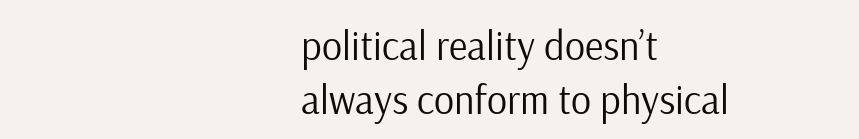political reality doesn’t always conform to physical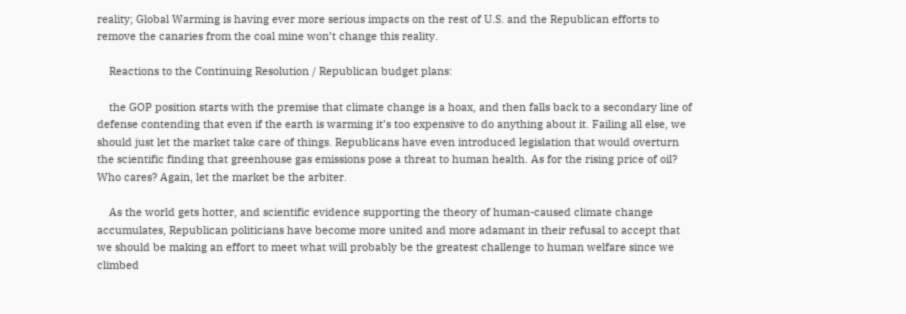reality; Global Warming is having ever more serious impacts on the rest of U.S. and the Republican efforts to remove the canaries from the coal mine won’t change this reality.

    Reactions to the Continuing Resolution / Republican budget plans:

    the GOP position starts with the premise that climate change is a hoax, and then falls back to a secondary line of defense contending that even if the earth is warming it’s too expensive to do anything about it. Failing all else, we should just let the market take care of things. Republicans have even introduced legislation that would overturn the scientific finding that greenhouse gas emissions pose a threat to human health. As for the rising price of oil? Who cares? Again, let the market be the arbiter.

    As the world gets hotter, and scientific evidence supporting the theory of human-caused climate change accumulates, Republican politicians have become more united and more adamant in their refusal to accept that we should be making an effort to meet what will probably be the greatest challenge to human welfare since we climbed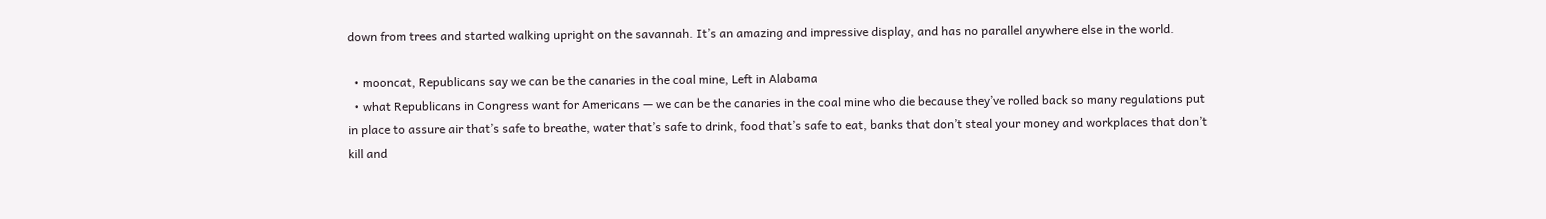down from trees and started walking upright on the savannah. It’s an amazing and impressive display, and has no parallel anywhere else in the world.

  • mooncat, Republicans say we can be the canaries in the coal mine, Left in Alabama
  • what Republicans in Congress want for Americans — we can be the canaries in the coal mine who die because they’ve rolled back so many regulations put in place to assure air that’s safe to breathe, water that’s safe to drink, food that’s safe to eat, banks that don’t steal your money and workplaces that don’t kill and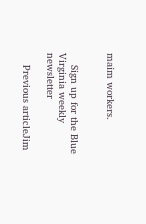maim workers.


    Sign up for the Blue Virginia weekly newsletter

    Previous articleJim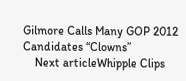Gilmore Calls Many GOP 2012 Candidates “Clowns”
    Next articleWhipple Clips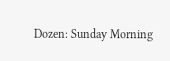Dozen: Sunday Morning